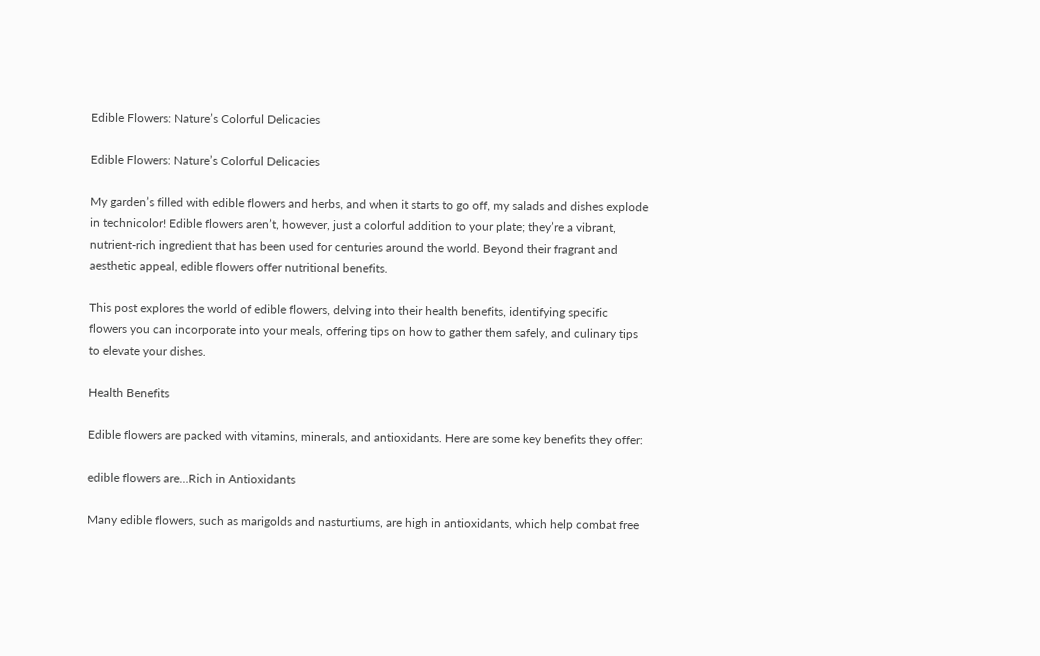Edible Flowers: Nature’s Colorful Delicacies

Edible Flowers: Nature’s Colorful Delicacies

My garden’s filled with edible flowers and herbs, and when it starts to go off, my salads and dishes explode in technicolor! Edible flowers aren’t, however, just a colorful addition to your plate; they’re a vibrant, nutrient-rich ingredient that has been used for centuries around the world. Beyond their fragrant and aesthetic appeal, edible flowers offer nutritional benefits.

This post explores the world of edible flowers, delving into their health benefits, identifying specific flowers you can incorporate into your meals, offering tips on how to gather them safely, and culinary tips to elevate your dishes.

Health Benefits

Edible flowers are packed with vitamins, minerals, and antioxidants. Here are some key benefits they offer:

edible flowers are…Rich in Antioxidants

Many edible flowers, such as marigolds and nasturtiums, are high in antioxidants, which help combat free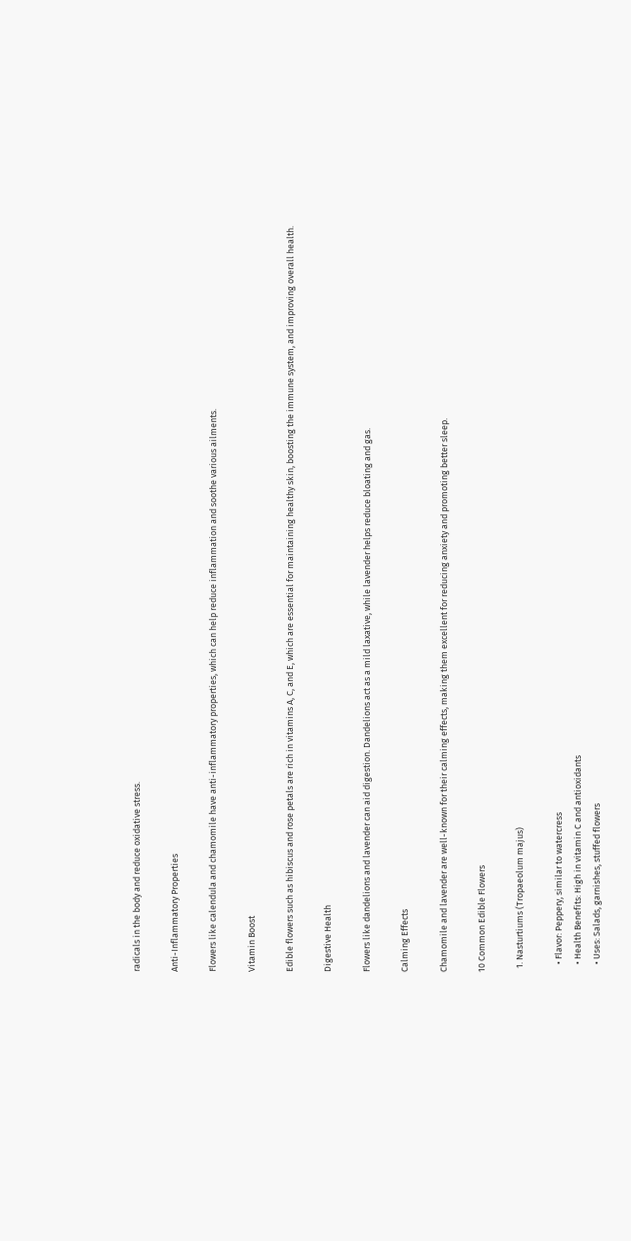radicals in the body and reduce oxidative stress.

Anti-Inflammatory Properties

Flowers like calendula and chamomile have anti-inflammatory properties, which can help reduce inflammation and soothe various ailments.

Vitamin Boost

Edible flowers such as hibiscus and rose petals are rich in vitamins A, C, and E, which are essential for maintaining healthy skin, boosting the immune system, and improving overall health.

Digestive Health

Flowers like dandelions and lavender can aid digestion. Dandelions act as a mild laxative, while lavender helps reduce bloating and gas.

Calming Effects

Chamomile and lavender are well-known for their calming effects, making them excellent for reducing anxiety and promoting better sleep.

10 Common Edible Flowers

  1. Nasturtiums (Tropaeolum majus)

    • Flavor: Peppery, similar to watercress
    • Health Benefits: High in vitamin C and antioxidants
    • Uses: Salads, garnishes, stuffed flowers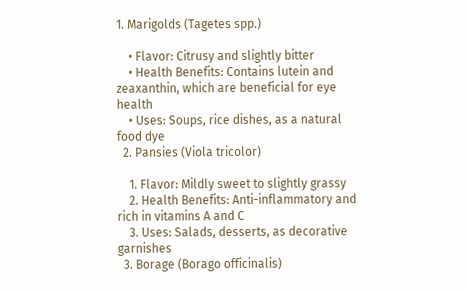1. Marigolds (Tagetes spp.)

    • Flavor: Citrusy and slightly bitter
    • Health Benefits: Contains lutein and zeaxanthin, which are beneficial for eye health
    • Uses: Soups, rice dishes, as a natural food dye
  2. Pansies (Viola tricolor)

    1. Flavor: Mildly sweet to slightly grassy
    2. Health Benefits: Anti-inflammatory and rich in vitamins A and C
    3. Uses: Salads, desserts, as decorative garnishes
  3. Borage (Borago officinalis)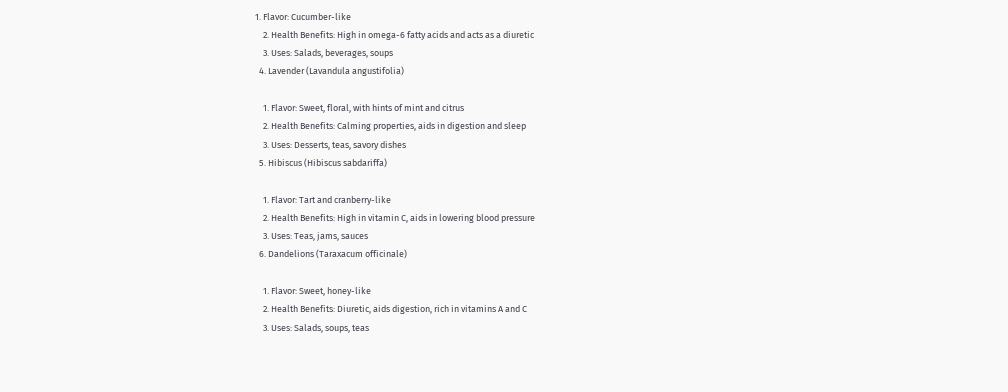1. Flavor: Cucumber-like
    2. Health Benefits: High in omega-6 fatty acids and acts as a diuretic
    3. Uses: Salads, beverages, soups
  4. Lavender (Lavandula angustifolia)

    1. Flavor: Sweet, floral, with hints of mint and citrus
    2. Health Benefits: Calming properties, aids in digestion and sleep
    3. Uses: Desserts, teas, savory dishes
  5. Hibiscus (Hibiscus sabdariffa)

    1. Flavor: Tart and cranberry-like
    2. Health Benefits: High in vitamin C, aids in lowering blood pressure
    3. Uses: Teas, jams, sauces
  6. Dandelions (Taraxacum officinale)

    1. Flavor: Sweet, honey-like
    2. Health Benefits: Diuretic, aids digestion, rich in vitamins A and C
    3. Uses: Salads, soups, teas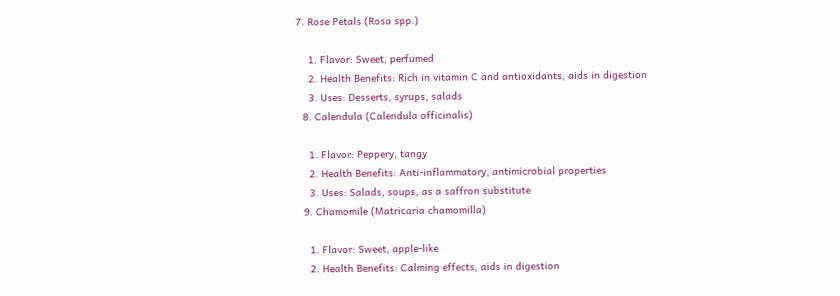7. Rose Petals (Rosa spp.)

    1. Flavor: Sweet, perfumed
    2. Health Benefits: Rich in vitamin C and antioxidants, aids in digestion
    3. Uses: Desserts, syrups, salads
  8. Calendula (Calendula officinalis)

    1. Flavor: Peppery, tangy
    2. Health Benefits: Anti-inflammatory, antimicrobial properties
    3. Uses: Salads, soups, as a saffron substitute
  9. Chamomile (Matricaria chamomilla)

    1. Flavor: Sweet, apple-like
    2. Health Benefits: Calming effects, aids in digestion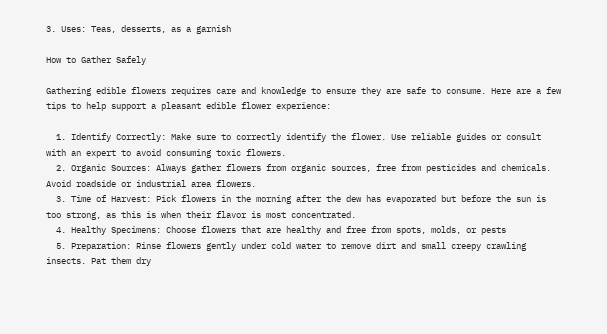3. Uses: Teas, desserts, as a garnish

How to Gather Safely

Gathering edible flowers requires care and knowledge to ensure they are safe to consume. Here are a few tips to help support a pleasant edible flower experience:

  1. Identify Correctly: Make sure to correctly identify the flower. Use reliable guides or consult with an expert to avoid consuming toxic flowers.
  2. Organic Sources: Always gather flowers from organic sources, free from pesticides and chemicals. Avoid roadside or industrial area flowers.
  3. Time of Harvest: Pick flowers in the morning after the dew has evaporated but before the sun is too strong, as this is when their flavor is most concentrated.
  4. Healthy Specimens: Choose flowers that are healthy and free from spots, molds, or pests
  5. Preparation: Rinse flowers gently under cold water to remove dirt and small creepy crawling insects. Pat them dry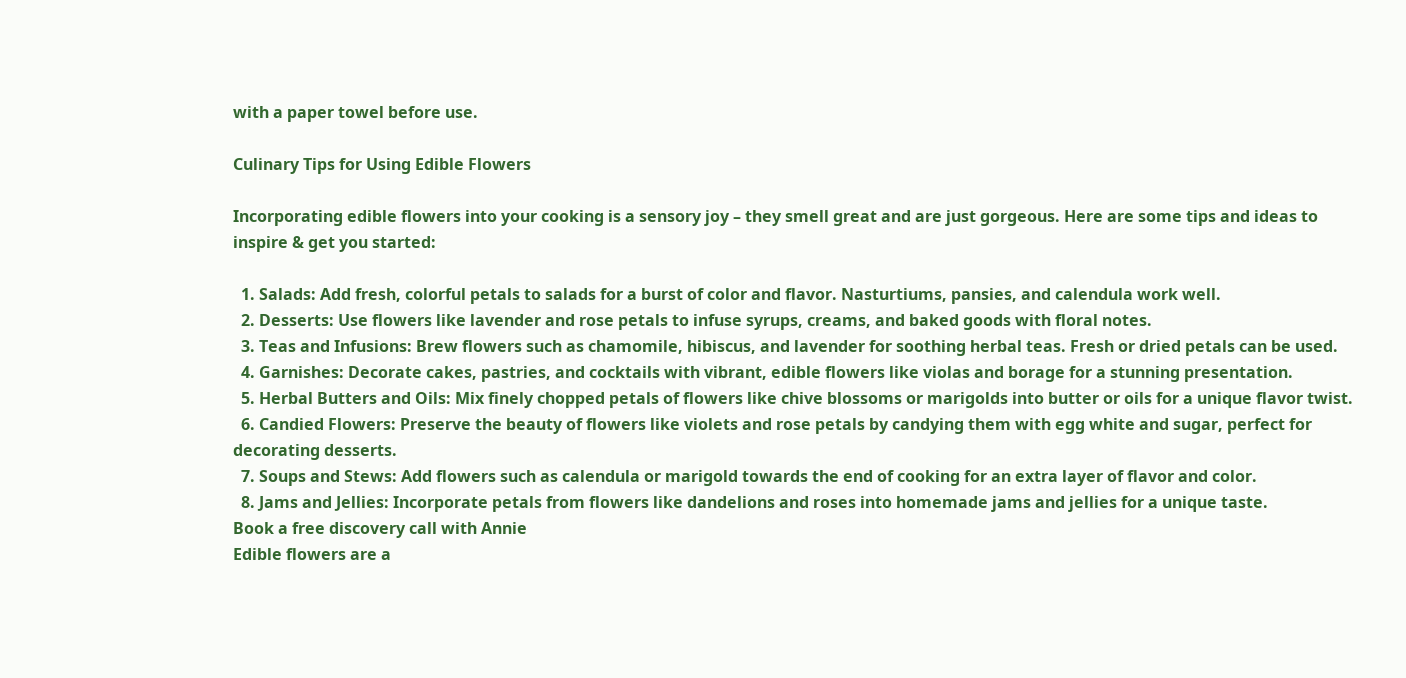with a paper towel before use.

Culinary Tips for Using Edible Flowers

Incorporating edible flowers into your cooking is a sensory joy – they smell great and are just gorgeous. Here are some tips and ideas to inspire & get you started:

  1. Salads: Add fresh, colorful petals to salads for a burst of color and flavor. Nasturtiums, pansies, and calendula work well.
  2. Desserts: Use flowers like lavender and rose petals to infuse syrups, creams, and baked goods with floral notes.
  3. Teas and Infusions: Brew flowers such as chamomile, hibiscus, and lavender for soothing herbal teas. Fresh or dried petals can be used.
  4. Garnishes: Decorate cakes, pastries, and cocktails with vibrant, edible flowers like violas and borage for a stunning presentation.
  5. Herbal Butters and Oils: Mix finely chopped petals of flowers like chive blossoms or marigolds into butter or oils for a unique flavor twist.
  6. Candied Flowers: Preserve the beauty of flowers like violets and rose petals by candying them with egg white and sugar, perfect for decorating desserts.
  7. Soups and Stews: Add flowers such as calendula or marigold towards the end of cooking for an extra layer of flavor and color.
  8. Jams and Jellies: Incorporate petals from flowers like dandelions and roses into homemade jams and jellies for a unique taste.
Book a free discovery call with Annie
Edible flowers are a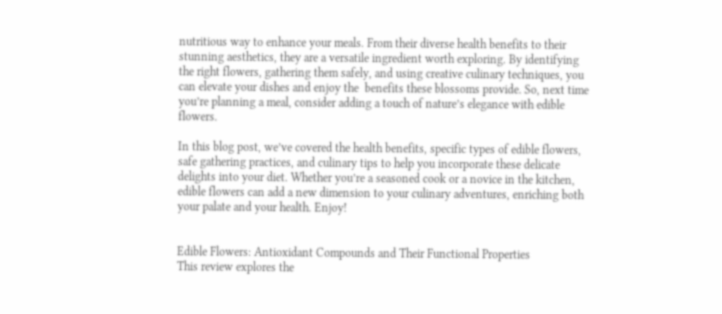nutritious way to enhance your meals. From their diverse health benefits to their stunning aesthetics, they are a versatile ingredient worth exploring. By identifying the right flowers, gathering them safely, and using creative culinary techniques, you can elevate your dishes and enjoy the  benefits these blossoms provide. So, next time you’re planning a meal, consider adding a touch of nature’s elegance with edible flowers.

In this blog post, we’ve covered the health benefits, specific types of edible flowers, safe gathering practices, and culinary tips to help you incorporate these delicate delights into your diet. Whether you’re a seasoned cook or a novice in the kitchen, edible flowers can add a new dimension to your culinary adventures, enriching both your palate and your health. Enjoy!


Edible Flowers: Antioxidant Compounds and Their Functional Properties
This review explores the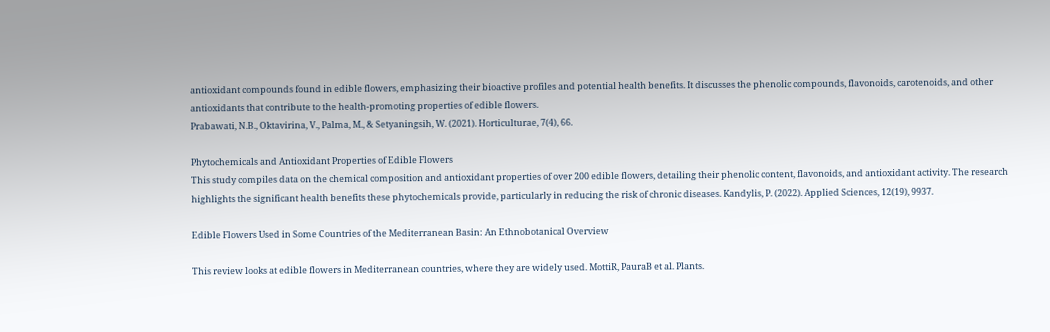antioxidant compounds found in edible flowers, emphasizing their bioactive profiles and potential health benefits. It discusses the phenolic compounds, flavonoids, carotenoids, and other antioxidants that contribute to the health-promoting properties of edible flowers.
Prabawati, N.B., Oktavirina, V., Palma, M., & Setyaningsih, W. (2021). Horticulturae, 7(4), 66.

Phytochemicals and Antioxidant Properties of Edible Flowers
This study compiles data on the chemical composition and antioxidant properties of over 200 edible flowers, detailing their phenolic content, flavonoids, and antioxidant activity. The research highlights the significant health benefits these phytochemicals provide, particularly in reducing the risk of chronic diseases. Kandylis, P. (2022). Applied Sciences, 12(19), 9937.

Edible Flowers Used in Some Countries of the Mediterranean Basin: An Ethnobotanical Overview

This review looks at edible flowers in Mediterranean countries, where they are widely used. MottiR, PauraB et al. Plants.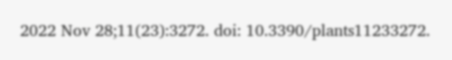2022 Nov 28;11(23):3272. doi: 10.3390/plants11233272.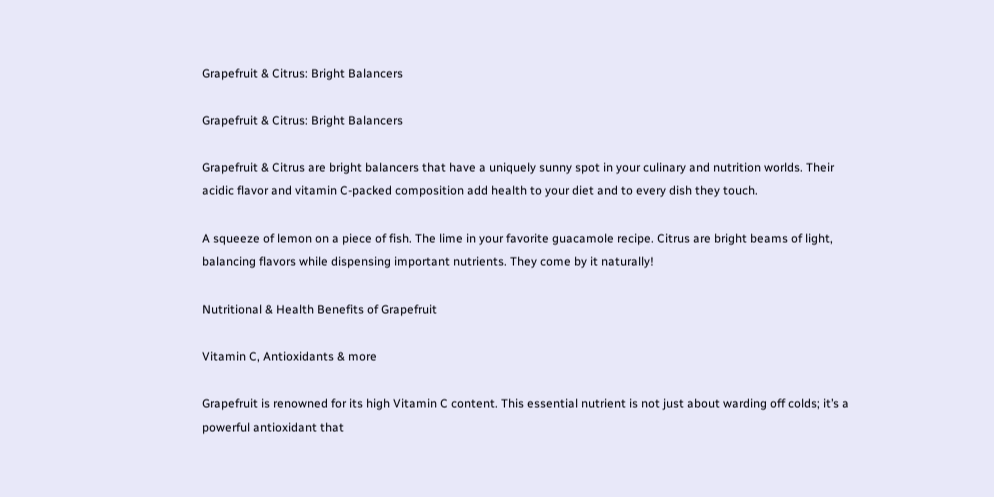Grapefruit & Citrus: Bright Balancers

Grapefruit & Citrus: Bright Balancers

Grapefruit & Citrus are bright balancers that have a uniquely sunny spot in your culinary and nutrition worlds. Their acidic flavor and vitamin C-packed composition add health to your diet and to every dish they touch.

A squeeze of lemon on a piece of fish. The lime in your favorite guacamole recipe. Citrus are bright beams of light, balancing flavors while dispensing important nutrients. They come by it naturally!

Nutritional & Health Benefits of Grapefruit

Vitamin C, Antioxidants & more

Grapefruit is renowned for its high Vitamin C content. This essential nutrient is not just about warding off colds; it’s a powerful antioxidant that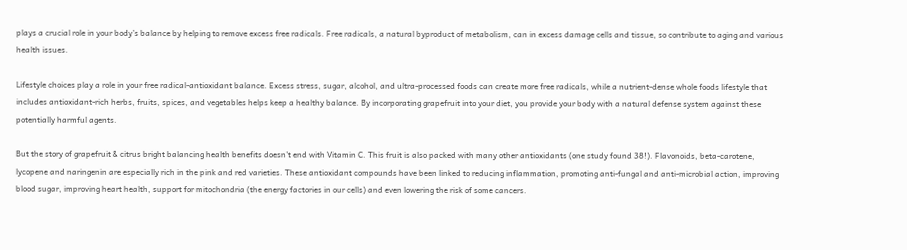plays a crucial role in your body’s balance by helping to remove excess free radicals. Free radicals, a natural byproduct of metabolism, can in excess damage cells and tissue, so contribute to aging and various health issues.

Lifestyle choices play a role in your free radical-antioxidant balance. Excess stress, sugar, alcohol, and ultra-processed foods can create more free radicals, while a nutrient-dense whole foods lifestyle that includes antioxidant-rich herbs, fruits, spices, and vegetables helps keep a healthy balance. By incorporating grapefruit into your diet, you provide your body with a natural defense system against these potentially harmful agents.

But the story of grapefruit & citrus bright balancing health benefits doesn’t end with Vitamin C. This fruit is also packed with many other antioxidants (one study found 38!). Flavonoids, beta-carotene, lycopene and naringenin are especially rich in the pink and red varieties. These antioxidant compounds have been linked to reducing inflammation, promoting anti-fungal and anti-microbial action, improving blood sugar, improving heart health, support for mitochondria (the energy factories in our cells) and even lowering the risk of some cancers.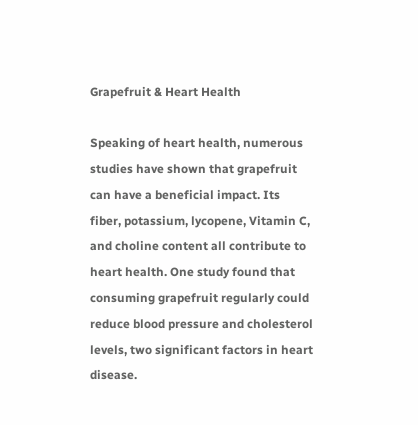Grapefruit & Heart Health

Speaking of heart health, numerous studies have shown that grapefruit can have a beneficial impact. Its fiber, potassium, lycopene, Vitamin C, and choline content all contribute to heart health. One study found that consuming grapefruit regularly could reduce blood pressure and cholesterol levels, two significant factors in heart disease.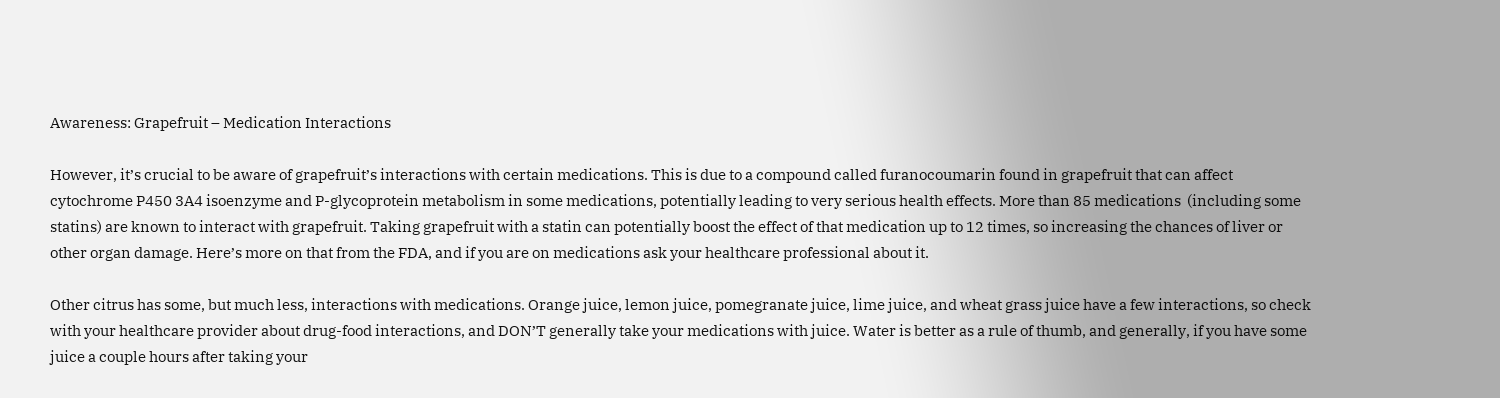Awareness: Grapefruit – Medication Interactions

However, it’s crucial to be aware of grapefruit’s interactions with certain medications. This is due to a compound called furanocoumarin found in grapefruit that can affect cytochrome P450 3A4 isoenzyme and P-glycoprotein metabolism in some medications, potentially leading to very serious health effects. More than 85 medications  (including some statins) are known to interact with grapefruit. Taking grapefruit with a statin can potentially boost the effect of that medication up to 12 times, so increasing the chances of liver or other organ damage. Here’s more on that from the FDA, and if you are on medications ask your healthcare professional about it.

Other citrus has some, but much less, interactions with medications. Orange juice, lemon juice, pomegranate juice, lime juice, and wheat grass juice have a few interactions, so check with your healthcare provider about drug-food interactions, and DON’T generally take your medications with juice. Water is better as a rule of thumb, and generally, if you have some juice a couple hours after taking your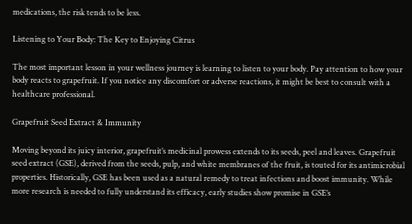medications, the risk tends to be less.

Listening to Your Body: The Key to Enjoying Citrus

The most important lesson in your wellness journey is learning to listen to your body. Pay attention to how your body reacts to grapefruit. If you notice any discomfort or adverse reactions, it might be best to consult with a healthcare professional.

Grapefruit Seed Extract & Immunity

Moving beyond its juicy interior, grapefruit’s medicinal prowess extends to its seeds, peel and leaves. Grapefruit seed extract (GSE), derived from the seeds, pulp, and white membranes of the fruit, is touted for its antimicrobial properties. Historically, GSE has been used as a natural remedy to treat infections and boost immunity. While more research is needed to fully understand its efficacy, early studies show promise in GSE’s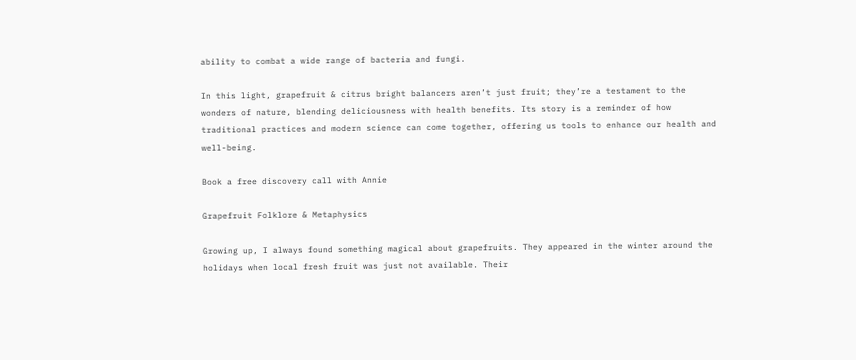ability to combat a wide range of bacteria and fungi.

In this light, grapefruit & citrus bright balancers aren’t just fruit; they’re a testament to the wonders of nature, blending deliciousness with health benefits. Its story is a reminder of how traditional practices and modern science can come together, offering us tools to enhance our health and well-being.

Book a free discovery call with Annie

Grapefruit Folklore & Metaphysics

Growing up, I always found something magical about grapefruits. They appeared in the winter around the holidays when local fresh fruit was just not available. Their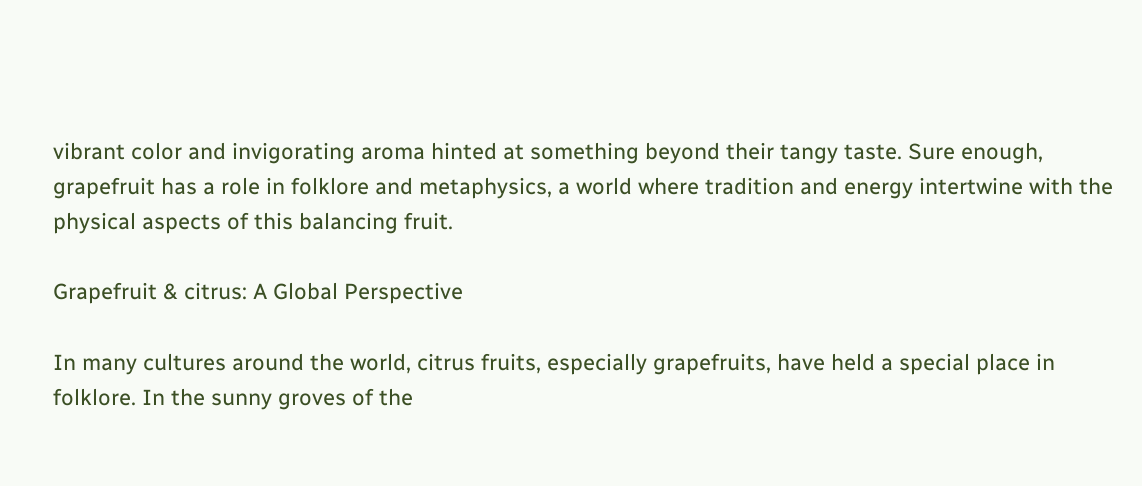vibrant color and invigorating aroma hinted at something beyond their tangy taste. Sure enough, grapefruit has a role in folklore and metaphysics, a world where tradition and energy intertwine with the physical aspects of this balancing fruit.

Grapefruit & citrus: A Global Perspective

In many cultures around the world, citrus fruits, especially grapefruits, have held a special place in folklore. In the sunny groves of the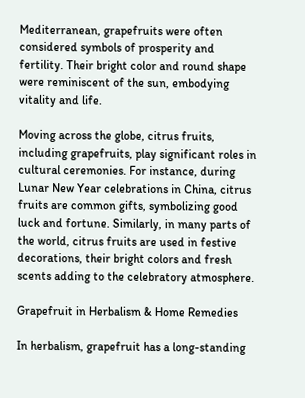Mediterranean, grapefruits were often considered symbols of prosperity and fertility. Their bright color and round shape were reminiscent of the sun, embodying vitality and life.

Moving across the globe, citrus fruits, including grapefruits, play significant roles in cultural ceremonies. For instance, during Lunar New Year celebrations in China, citrus fruits are common gifts, symbolizing good luck and fortune. Similarly, in many parts of the world, citrus fruits are used in festive decorations, their bright colors and fresh scents adding to the celebratory atmosphere.

Grapefruit in Herbalism & Home Remedies

In herbalism, grapefruit has a long-standing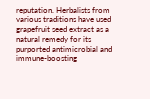reputation. Herbalists from various traditions have used grapefruit seed extract as a natural remedy for its purported antimicrobial and immune-boosting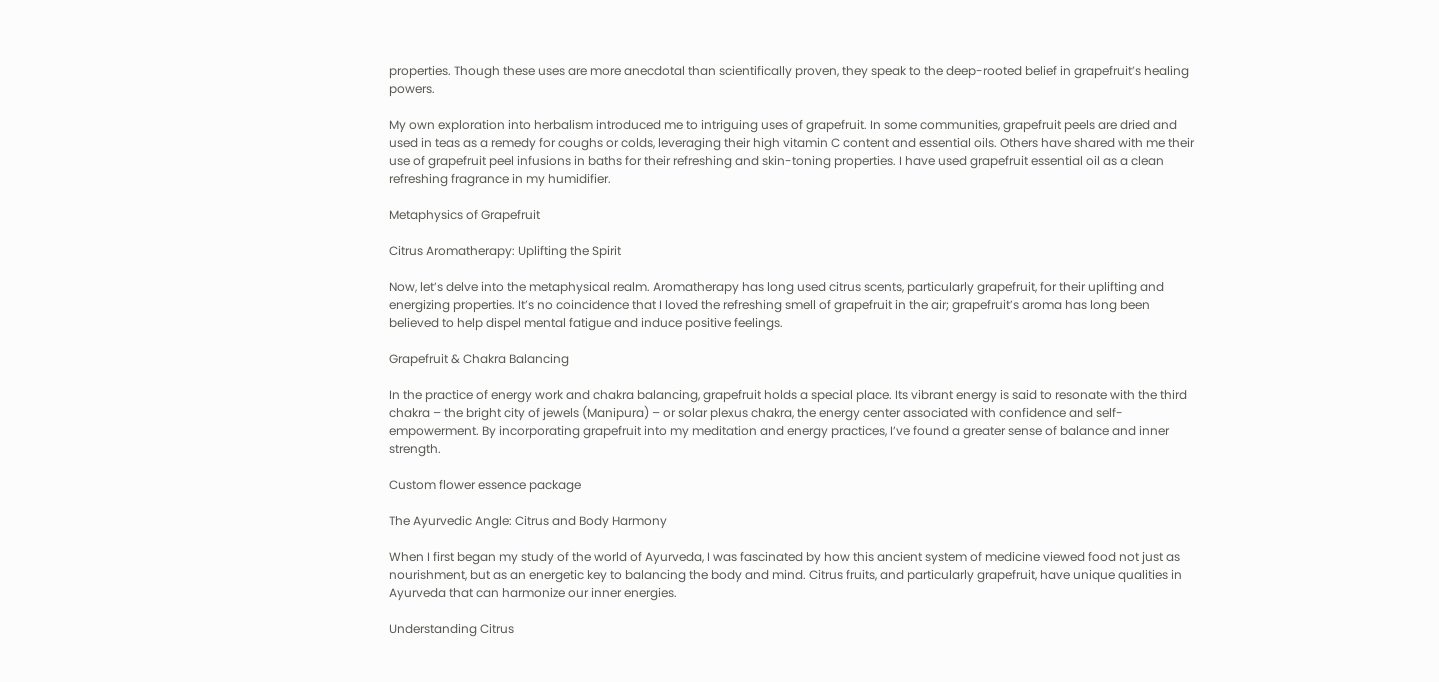properties. Though these uses are more anecdotal than scientifically proven, they speak to the deep-rooted belief in grapefruit’s healing powers.

My own exploration into herbalism introduced me to intriguing uses of grapefruit. In some communities, grapefruit peels are dried and used in teas as a remedy for coughs or colds, leveraging their high vitamin C content and essential oils. Others have shared with me their use of grapefruit peel infusions in baths for their refreshing and skin-toning properties. I have used grapefruit essential oil as a clean refreshing fragrance in my humidifier.

Metaphysics of Grapefruit

Citrus Aromatherapy: Uplifting the Spirit

Now, let’s delve into the metaphysical realm. Aromatherapy has long used citrus scents, particularly grapefruit, for their uplifting and energizing properties. It’s no coincidence that I loved the refreshing smell of grapefruit in the air; grapefruit’s aroma has long been believed to help dispel mental fatigue and induce positive feelings.

Grapefruit & Chakra Balancing

In the practice of energy work and chakra balancing, grapefruit holds a special place. Its vibrant energy is said to resonate with the third chakra – the bright city of jewels (Manipura) – or solar plexus chakra, the energy center associated with confidence and self-empowerment. By incorporating grapefruit into my meditation and energy practices, I’ve found a greater sense of balance and inner strength.

Custom flower essence package

The Ayurvedic Angle: Citrus and Body Harmony

When I first began my study of the world of Ayurveda, I was fascinated by how this ancient system of medicine viewed food not just as nourishment, but as an energetic key to balancing the body and mind. Citrus fruits, and particularly grapefruit, have unique qualities in Ayurveda that can harmonize our inner energies.

Understanding Citrus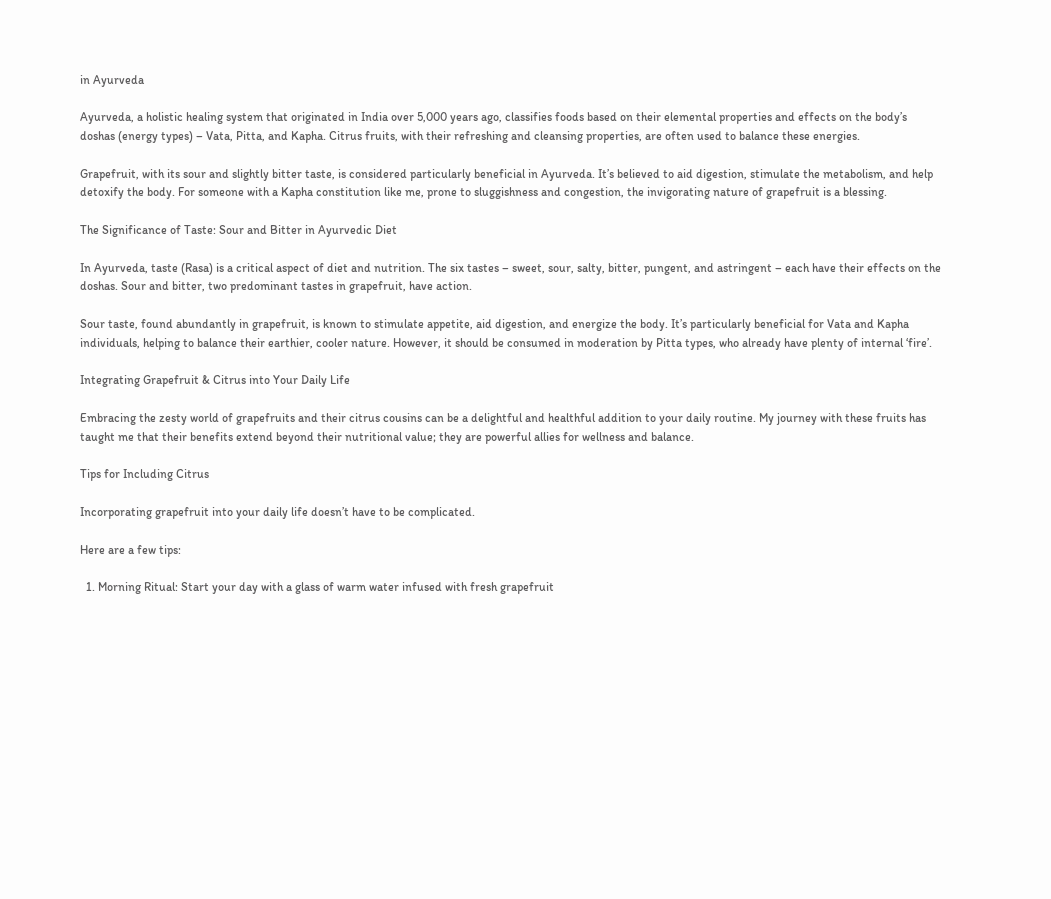in Ayurveda

Ayurveda, a holistic healing system that originated in India over 5,000 years ago, classifies foods based on their elemental properties and effects on the body’s doshas (energy types) – Vata, Pitta, and Kapha. Citrus fruits, with their refreshing and cleansing properties, are often used to balance these energies.

Grapefruit, with its sour and slightly bitter taste, is considered particularly beneficial in Ayurveda. It’s believed to aid digestion, stimulate the metabolism, and help detoxify the body. For someone with a Kapha constitution like me, prone to sluggishness and congestion, the invigorating nature of grapefruit is a blessing.

The Significance of Taste: Sour and Bitter in Ayurvedic Diet

In Ayurveda, taste (Rasa) is a critical aspect of diet and nutrition. The six tastes – sweet, sour, salty, bitter, pungent, and astringent – each have their effects on the doshas. Sour and bitter, two predominant tastes in grapefruit, have action.

Sour taste, found abundantly in grapefruit, is known to stimulate appetite, aid digestion, and energize the body. It’s particularly beneficial for Vata and Kapha individuals, helping to balance their earthier, cooler nature. However, it should be consumed in moderation by Pitta types, who already have plenty of internal ‘fire’.

Integrating Grapefruit & Citrus into Your Daily Life

Embracing the zesty world of grapefruits and their citrus cousins can be a delightful and healthful addition to your daily routine. My journey with these fruits has taught me that their benefits extend beyond their nutritional value; they are powerful allies for wellness and balance.

Tips for Including Citrus

Incorporating grapefruit into your daily life doesn’t have to be complicated.

Here are a few tips:

  1. Morning Ritual: Start your day with a glass of warm water infused with fresh grapefruit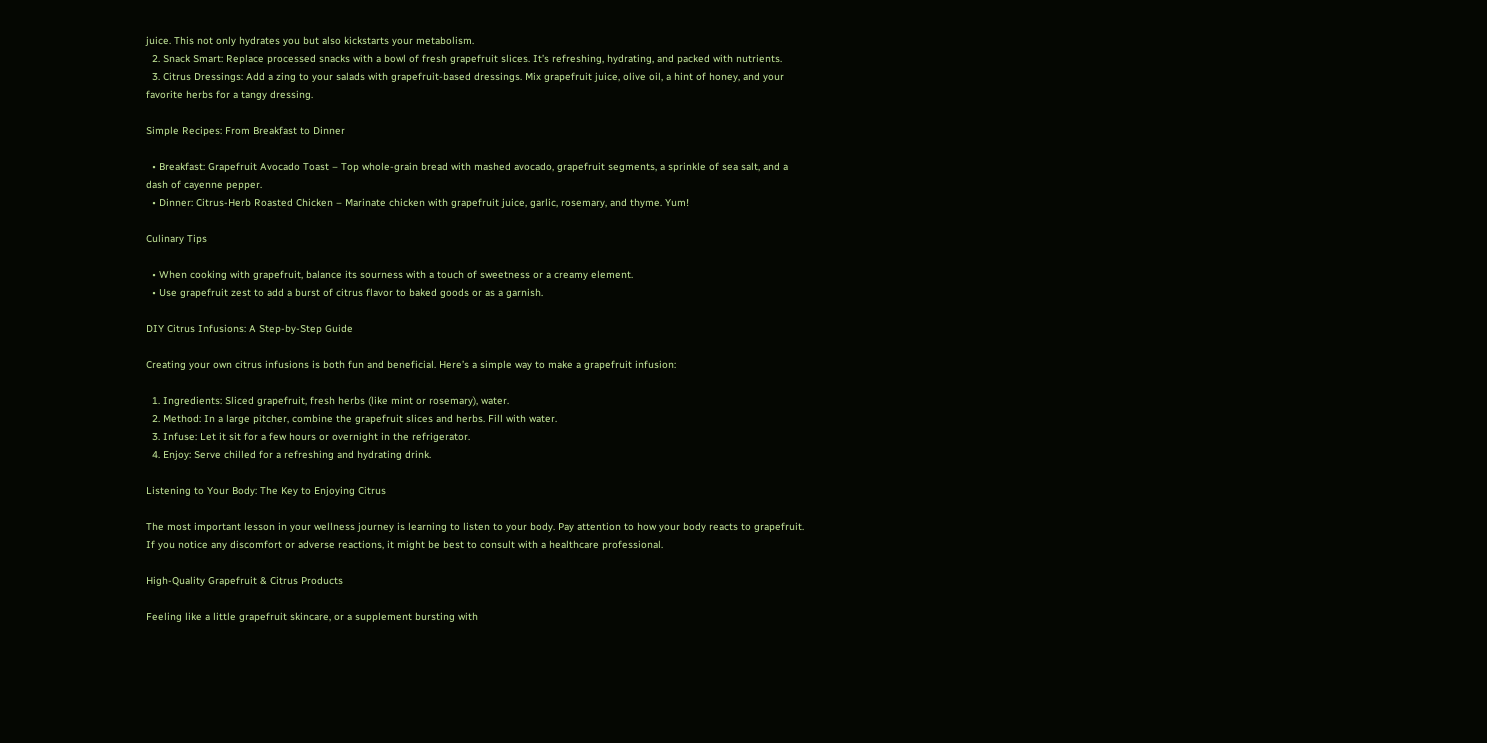juice. This not only hydrates you but also kickstarts your metabolism.
  2. Snack Smart: Replace processed snacks with a bowl of fresh grapefruit slices. It’s refreshing, hydrating, and packed with nutrients.
  3. Citrus Dressings: Add a zing to your salads with grapefruit-based dressings. Mix grapefruit juice, olive oil, a hint of honey, and your favorite herbs for a tangy dressing.

Simple Recipes: From Breakfast to Dinner

  • Breakfast: Grapefruit Avocado Toast – Top whole-grain bread with mashed avocado, grapefruit segments, a sprinkle of sea salt, and a dash of cayenne pepper.
  • Dinner: Citrus-Herb Roasted Chicken – Marinate chicken with grapefruit juice, garlic, rosemary, and thyme. Yum!

Culinary Tips

  • When cooking with grapefruit, balance its sourness with a touch of sweetness or a creamy element.
  • Use grapefruit zest to add a burst of citrus flavor to baked goods or as a garnish.

DIY Citrus Infusions: A Step-by-Step Guide

Creating your own citrus infusions is both fun and beneficial. Here’s a simple way to make a grapefruit infusion:

  1. Ingredients: Sliced grapefruit, fresh herbs (like mint or rosemary), water.
  2. Method: In a large pitcher, combine the grapefruit slices and herbs. Fill with water.
  3. Infuse: Let it sit for a few hours or overnight in the refrigerator.
  4. Enjoy: Serve chilled for a refreshing and hydrating drink.

Listening to Your Body: The Key to Enjoying Citrus

The most important lesson in your wellness journey is learning to listen to your body. Pay attention to how your body reacts to grapefruit. If you notice any discomfort or adverse reactions, it might be best to consult with a healthcare professional.

High-Quality Grapefruit & Citrus Products

Feeling like a little grapefruit skincare, or a supplement bursting with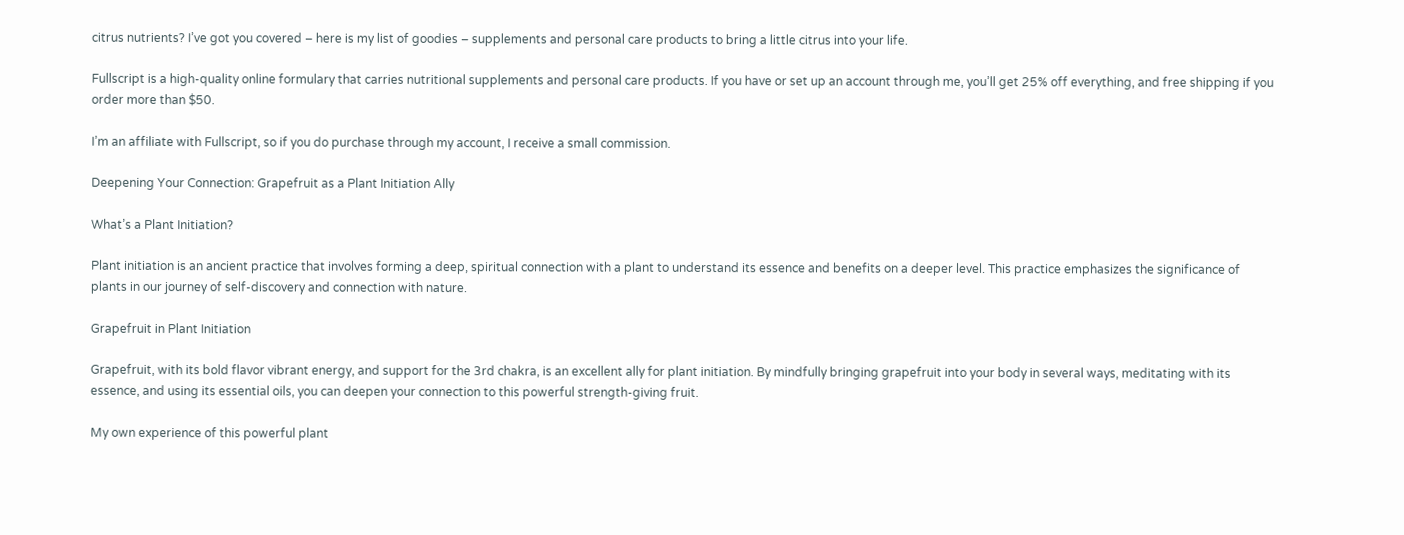citrus nutrients? I’ve got you covered – here is my list of goodies – supplements and personal care products to bring a little citrus into your life.

Fullscript is a high-quality online formulary that carries nutritional supplements and personal care products. If you have or set up an account through me, you’ll get 25% off everything, and free shipping if you order more than $50.

I’m an affiliate with Fullscript, so if you do purchase through my account, I receive a small commission.

Deepening Your Connection: Grapefruit as a Plant Initiation Ally

What’s a Plant Initiation?

Plant initiation is an ancient practice that involves forming a deep, spiritual connection with a plant to understand its essence and benefits on a deeper level. This practice emphasizes the significance of plants in our journey of self-discovery and connection with nature.

Grapefruit in Plant Initiation

Grapefruit, with its bold flavor vibrant energy, and support for the 3rd chakra, is an excellent ally for plant initiation. By mindfully bringing grapefruit into your body in several ways, meditating with its essence, and using its essential oils, you can deepen your connection to this powerful strength-giving fruit.

My own experience of this powerful plant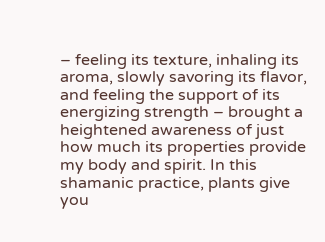– feeling its texture, inhaling its aroma, slowly savoring its flavor, and feeling the support of its energizing strength – brought a heightened awareness of just how much its properties provide my body and spirit. In this shamanic practice, plants give you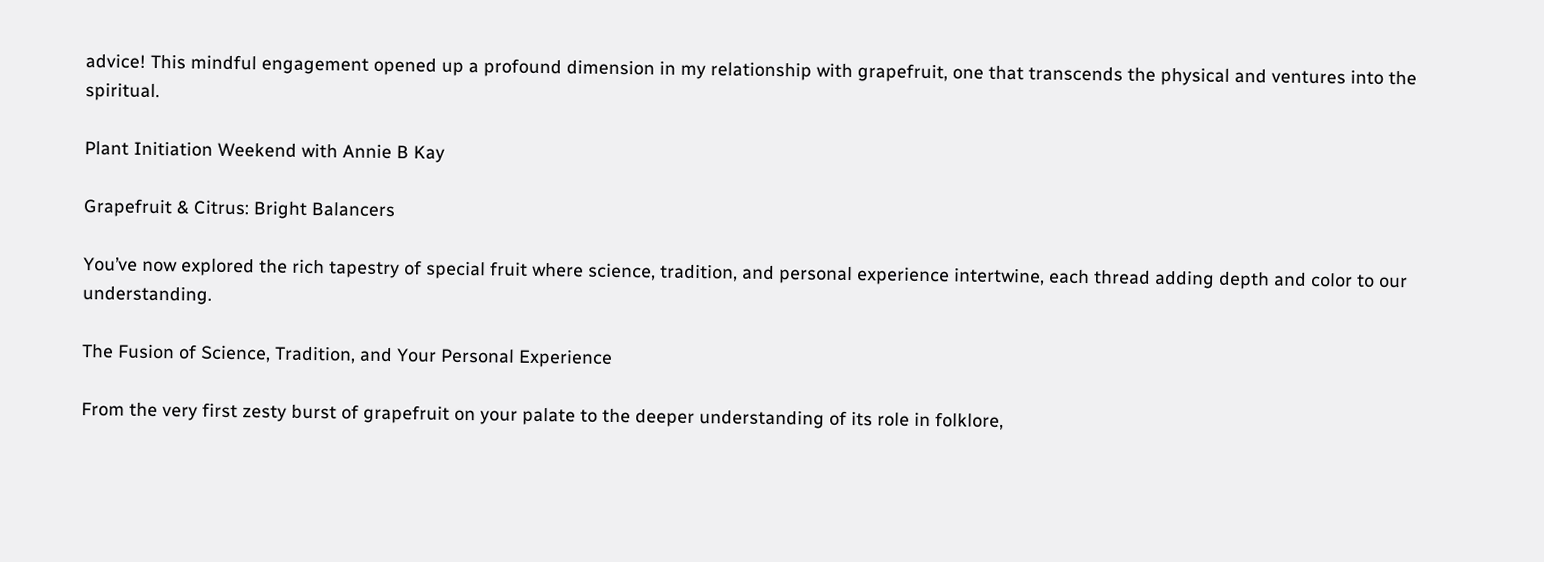advice! This mindful engagement opened up a profound dimension in my relationship with grapefruit, one that transcends the physical and ventures into the spiritual.

Plant Initiation Weekend with Annie B Kay

Grapefruit & Citrus: Bright Balancers

You’ve now explored the rich tapestry of special fruit where science, tradition, and personal experience intertwine, each thread adding depth and color to our understanding.

The Fusion of Science, Tradition, and Your Personal Experience

From the very first zesty burst of grapefruit on your palate to the deeper understanding of its role in folklore,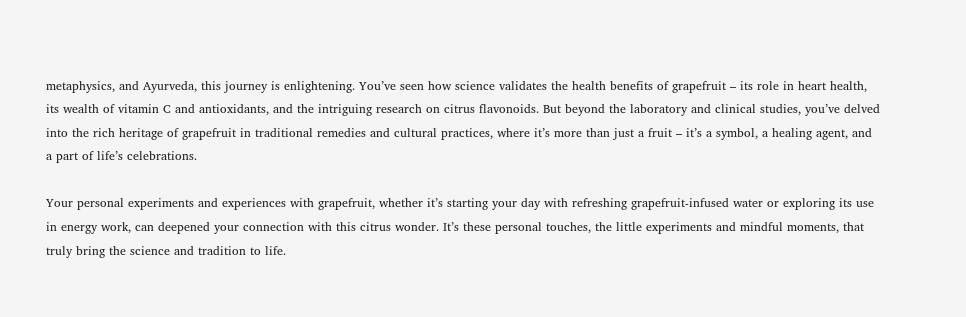metaphysics, and Ayurveda, this journey is enlightening. You’ve seen how science validates the health benefits of grapefruit – its role in heart health, its wealth of vitamin C and antioxidants, and the intriguing research on citrus flavonoids. But beyond the laboratory and clinical studies, you’ve delved into the rich heritage of grapefruit in traditional remedies and cultural practices, where it’s more than just a fruit – it’s a symbol, a healing agent, and a part of life’s celebrations.

Your personal experiments and experiences with grapefruit, whether it’s starting your day with refreshing grapefruit-infused water or exploring its use in energy work, can deepened your connection with this citrus wonder. It’s these personal touches, the little experiments and mindful moments, that truly bring the science and tradition to life.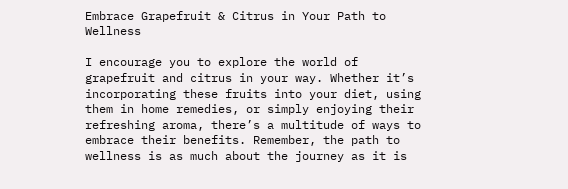Embrace Grapefruit & Citrus in Your Path to Wellness

I encourage you to explore the world of grapefruit and citrus in your way. Whether it’s incorporating these fruits into your diet, using them in home remedies, or simply enjoying their refreshing aroma, there’s a multitude of ways to embrace their benefits. Remember, the path to wellness is as much about the journey as it is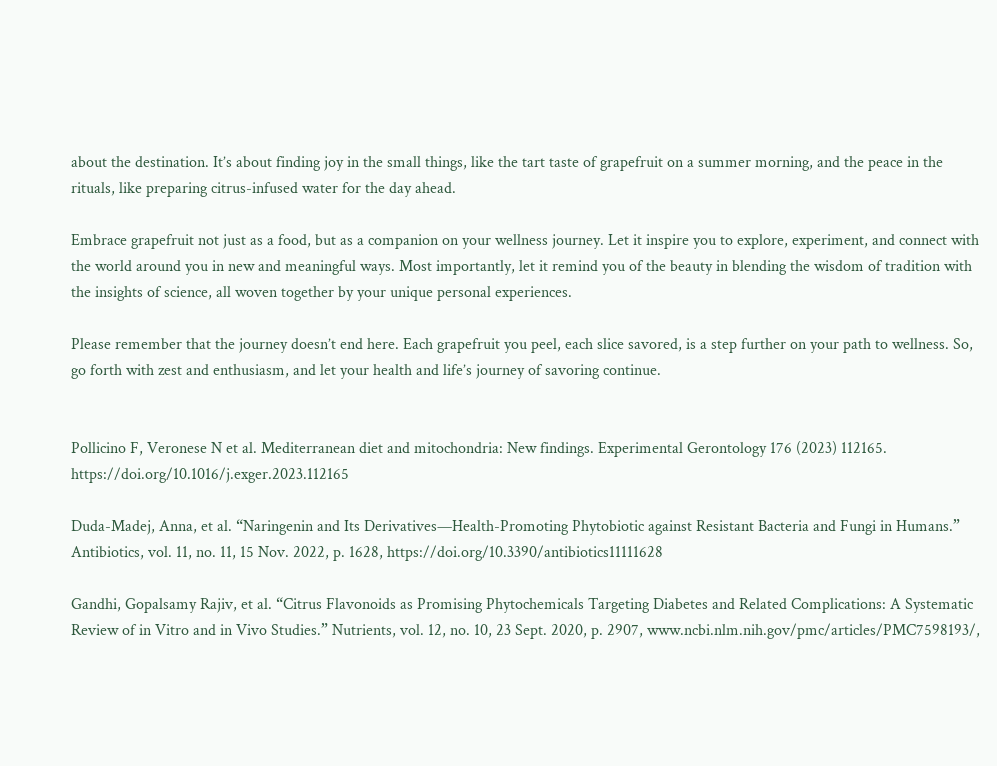about the destination. It’s about finding joy in the small things, like the tart taste of grapefruit on a summer morning, and the peace in the rituals, like preparing citrus-infused water for the day ahead.

Embrace grapefruit not just as a food, but as a companion on your wellness journey. Let it inspire you to explore, experiment, and connect with the world around you in new and meaningful ways. Most importantly, let it remind you of the beauty in blending the wisdom of tradition with the insights of science, all woven together by your unique personal experiences.

Please remember that the journey doesn’t end here. Each grapefruit you peel, each slice savored, is a step further on your path to wellness. So, go forth with zest and enthusiasm, and let your health and life’s journey of savoring continue.


Pollicino F, Veronese N et al. Mediterranean diet and mitochondria: New findings. Experimental Gerontology 176 (2023) 112165. https://doi.org/10.1016/j.exger.2023.112165

Duda-Madej, Anna, et al. “Naringenin and Its Derivatives—Health-Promoting Phytobiotic against Resistant Bacteria and Fungi in Humans.” Antibiotics, vol. 11, no. 11, 15 Nov. 2022, p. 1628, https://doi.org/10.3390/antibiotics11111628

Gandhi, Gopalsamy Rajiv, et al. “Citrus Flavonoids as Promising Phytochemicals Targeting Diabetes and Related Complications: A Systematic Review of in Vitro and in Vivo Studies.” Nutrients, vol. 12, no. 10, 23 Sept. 2020, p. 2907, www.ncbi.nlm.nih.gov/pmc/articles/PMC7598193/,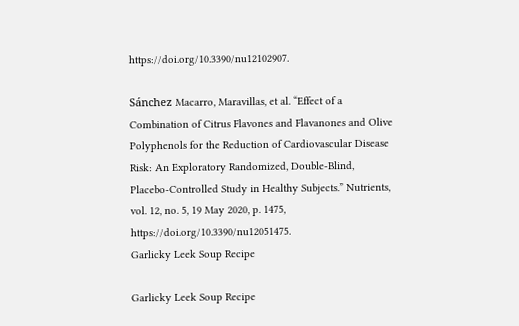https://doi.org/10.3390/nu12102907.

Sánchez Macarro, Maravillas, et al. “Effect of a Combination of Citrus Flavones and Flavanones and Olive Polyphenols for the Reduction of Cardiovascular Disease Risk: An Exploratory Randomized, Double-Blind, Placebo-Controlled Study in Healthy Subjects.” Nutrients, vol. 12, no. 5, 19 May 2020, p. 1475, https://doi.org/10.3390/nu12051475.
Garlicky Leek Soup Recipe

Garlicky Leek Soup Recipe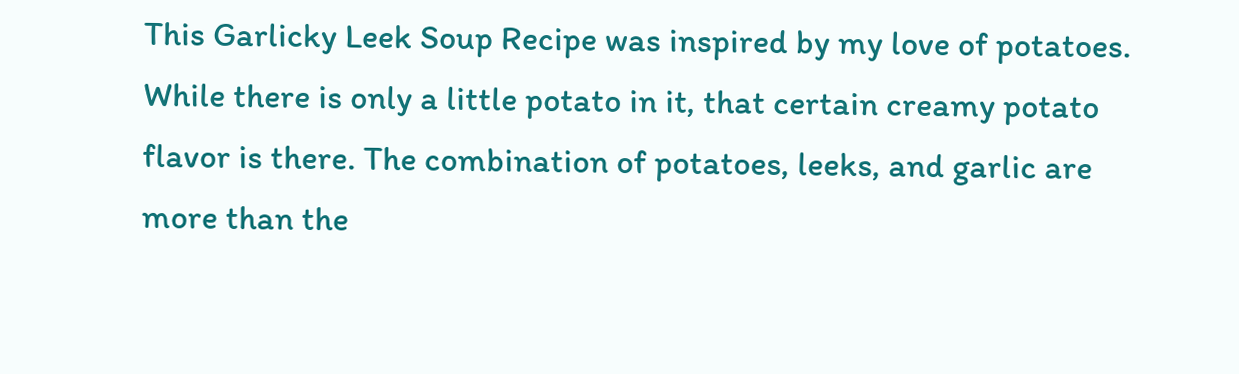This Garlicky Leek Soup Recipe was inspired by my love of potatoes. While there is only a little potato in it, that certain creamy potato flavor is there. The combination of potatoes, leeks, and garlic are more than the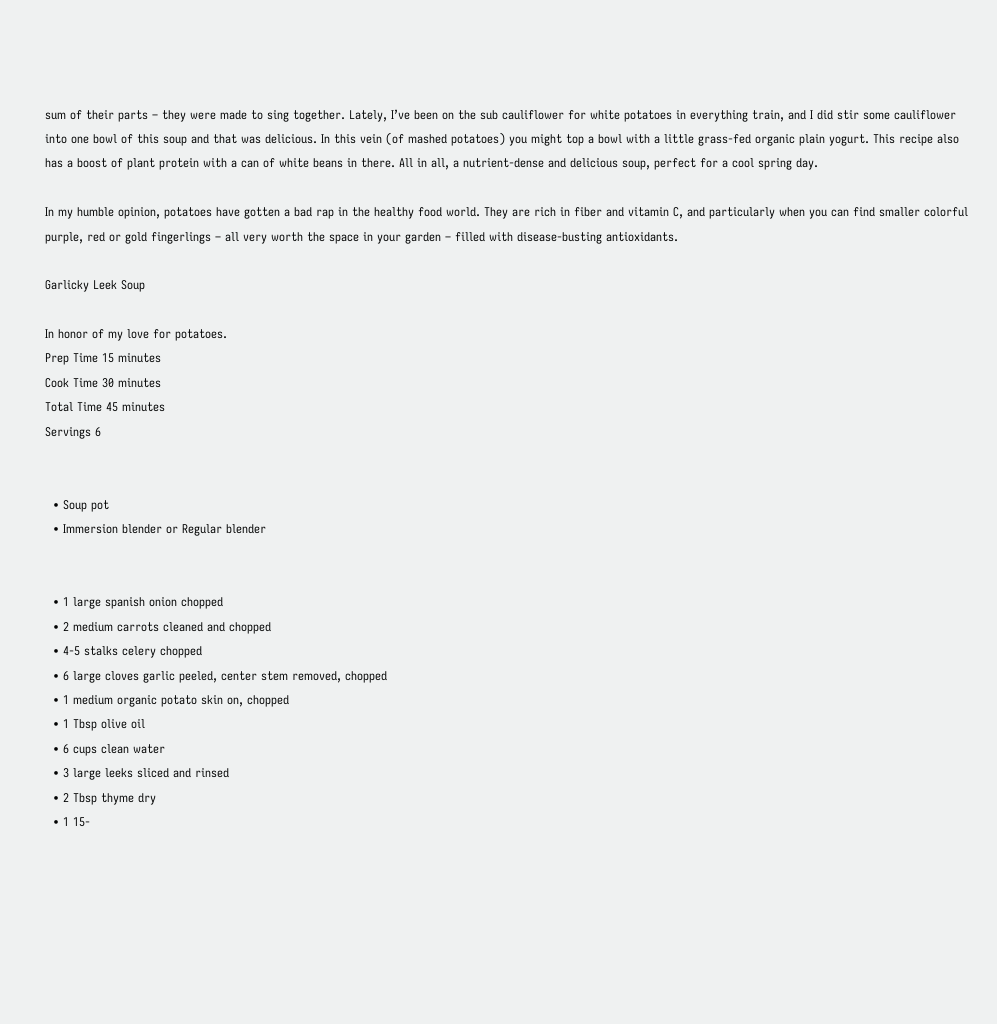sum of their parts – they were made to sing together. Lately, I’ve been on the sub cauliflower for white potatoes in everything train, and I did stir some cauliflower into one bowl of this soup and that was delicious. In this vein (of mashed potatoes) you might top a bowl with a little grass-fed organic plain yogurt. This recipe also has a boost of plant protein with a can of white beans in there. All in all, a nutrient-dense and delicious soup, perfect for a cool spring day.

In my humble opinion, potatoes have gotten a bad rap in the healthy food world. They are rich in fiber and vitamin C, and particularly when you can find smaller colorful purple, red or gold fingerlings – all very worth the space in your garden – filled with disease-busting antioxidants.

Garlicky Leek Soup

In honor of my love for potatoes.
Prep Time 15 minutes
Cook Time 30 minutes
Total Time 45 minutes
Servings 6


  • Soup pot
  • Immersion blender or Regular blender


  • 1 large spanish onion chopped
  • 2 medium carrots cleaned and chopped
  • 4-5 stalks celery chopped
  • 6 large cloves garlic peeled, center stem removed, chopped
  • 1 medium organic potato skin on, chopped
  • 1 Tbsp olive oil
  • 6 cups clean water
  • 3 large leeks sliced and rinsed
  • 2 Tbsp thyme dry
  • 1 15-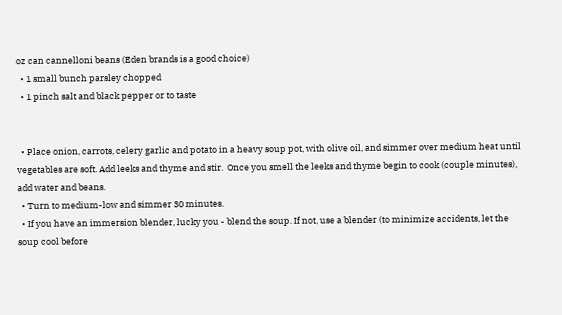oz can cannelloni beans (Eden brands is a good choice)
  • 1 small bunch parsley chopped
  • 1 pinch salt and black pepper or to taste


  • Place onion, carrots, celery garlic and potato in a heavy soup pot, with olive oil, and simmer over medium heat until vegetables are soft. Add leeks and thyme and stir.  Once you smell the leeks and thyme begin to cook (couple minutes), add water and beans.
  • Turn to medium-low and simmer 30 minutes.
  • If you have an immersion blender, lucky you - blend the soup. If not, use a blender (to minimize accidents, let the soup cool before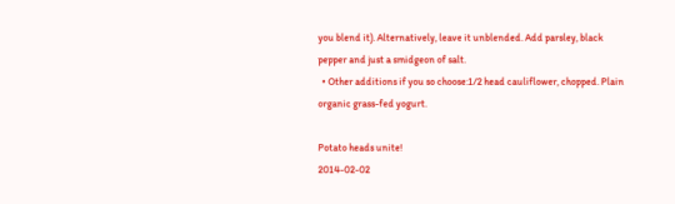you blend it). Alternatively, leave it unblended. Add parsley, black pepper and just a smidgeon of salt.
  • Other additions if you so choose:1/2 head cauliflower, chopped. Plain organic grass-fed yogurt.

Potato heads unite!
2014-02-02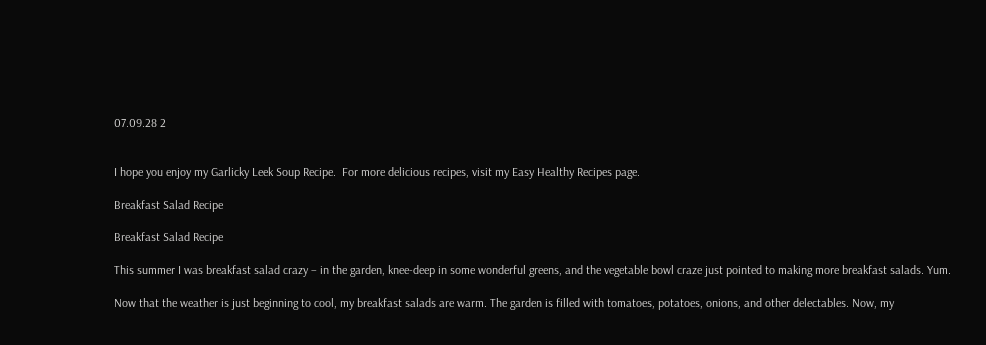07.09.28 2


I hope you enjoy my Garlicky Leek Soup Recipe.  For more delicious recipes, visit my Easy Healthy Recipes page.

Breakfast Salad Recipe

Breakfast Salad Recipe

This summer I was breakfast salad crazy – in the garden, knee-deep in some wonderful greens, and the vegetable bowl craze just pointed to making more breakfast salads. Yum.

Now that the weather is just beginning to cool, my breakfast salads are warm. The garden is filled with tomatoes, potatoes, onions, and other delectables. Now, my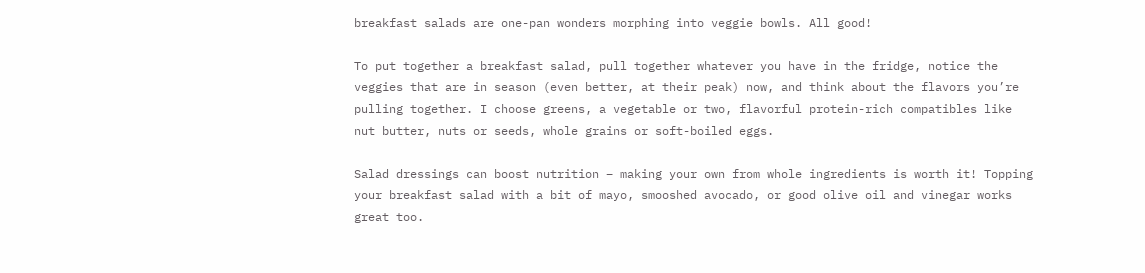breakfast salads are one-pan wonders morphing into veggie bowls. All good!

To put together a breakfast salad, pull together whatever you have in the fridge, notice the veggies that are in season (even better, at their peak) now, and think about the flavors you’re pulling together. I choose greens, a vegetable or two, flavorful protein-rich compatibles like nut butter, nuts or seeds, whole grains or soft-boiled eggs.

Salad dressings can boost nutrition – making your own from whole ingredients is worth it! Topping your breakfast salad with a bit of mayo, smooshed avocado, or good olive oil and vinegar works great too.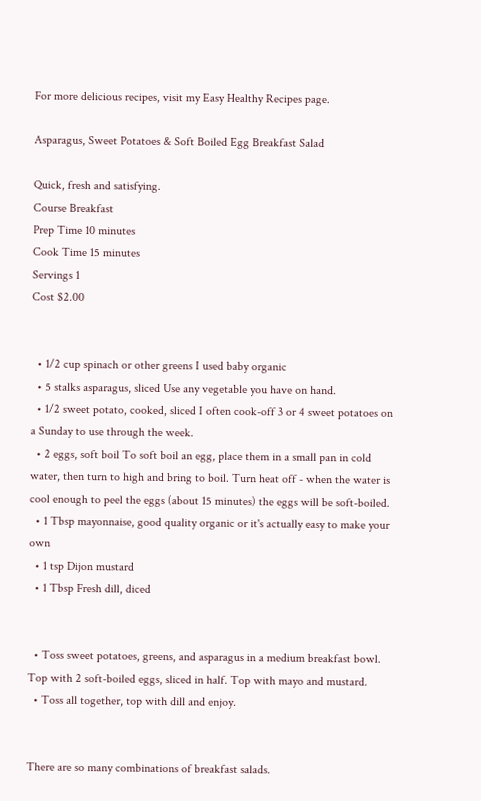For more delicious recipes, visit my Easy Healthy Recipes page.

Asparagus, Sweet Potatoes & Soft Boiled Egg Breakfast Salad

Quick, fresh and satisfying.
Course Breakfast
Prep Time 10 minutes
Cook Time 15 minutes
Servings 1
Cost $2.00


  • 1/2 cup spinach or other greens I used baby organic
  • 5 stalks asparagus, sliced Use any vegetable you have on hand.
  • 1/2 sweet potato, cooked, sliced I often cook-off 3 or 4 sweet potatoes on a Sunday to use through the week.
  • 2 eggs, soft boil To soft boil an egg, place them in a small pan in cold water, then turn to high and bring to boil. Turn heat off - when the water is cool enough to peel the eggs (about 15 minutes) the eggs will be soft-boiled.
  • 1 Tbsp mayonnaise, good quality organic or it's actually easy to make your own
  • 1 tsp Dijon mustard
  • 1 Tbsp Fresh dill, diced


  • Toss sweet potatoes, greens, and asparagus in a medium breakfast bowl. Top with 2 soft-boiled eggs, sliced in half. Top with mayo and mustard.
  • Toss all together, top with dill and enjoy.


There are so many combinations of breakfast salads.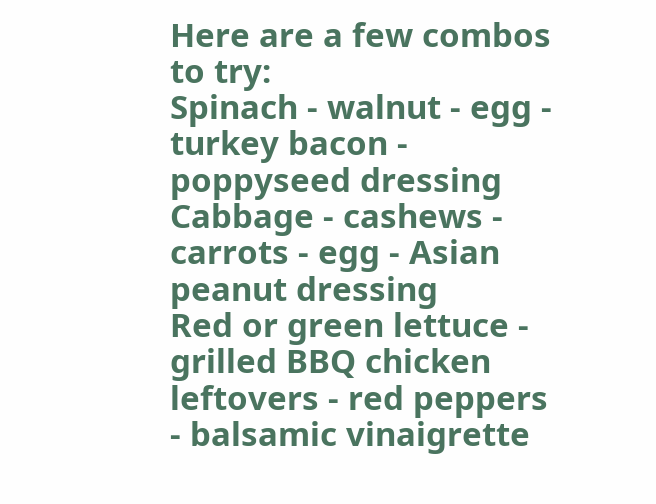Here are a few combos to try:
Spinach - walnut - egg - turkey bacon - poppyseed dressing
Cabbage - cashews - carrots - egg - Asian peanut dressing
Red or green lettuce - grilled BBQ chicken leftovers - red peppers - balsamic vinaigrette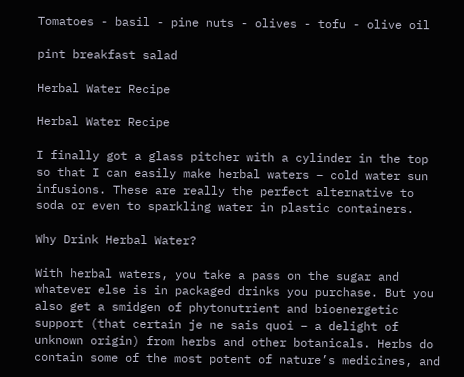Tomatoes - basil - pine nuts - olives - tofu - olive oil

pint breakfast salad

Herbal Water Recipe

Herbal Water Recipe

I finally got a glass pitcher with a cylinder in the top so that I can easily make herbal waters – cold water sun infusions. These are really the perfect alternative to soda or even to sparkling water in plastic containers.

Why Drink Herbal Water?

With herbal waters, you take a pass on the sugar and whatever else is in packaged drinks you purchase. But you also get a smidgen of phytonutrient and bioenergetic support (that certain je ne sais quoi – a delight of unknown origin) from herbs and other botanicals. Herbs do contain some of the most potent of nature’s medicines, and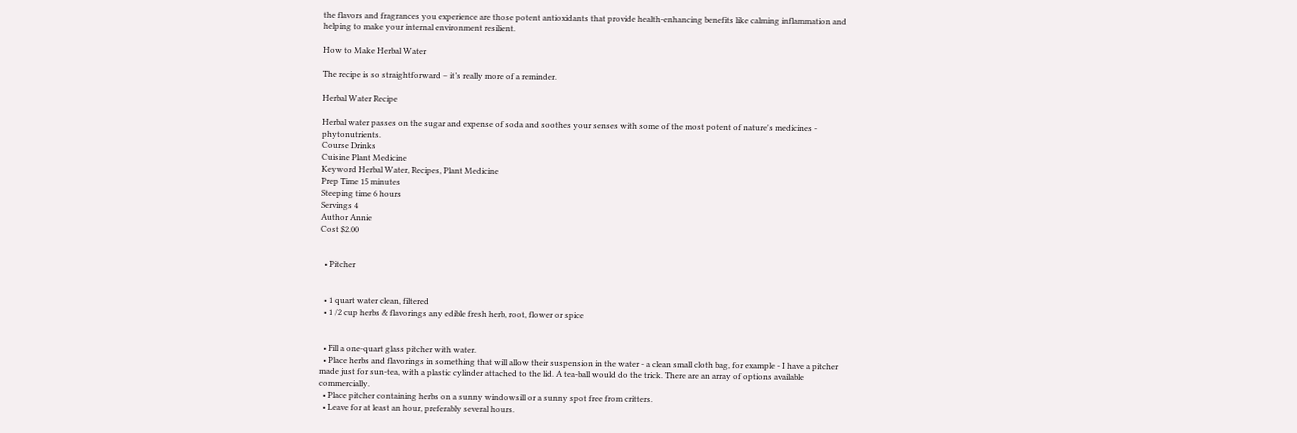the flavors and fragrances you experience are those potent antioxidants that provide health-enhancing benefits like calming inflammation and helping to make your internal environment resilient.

How to Make Herbal Water

The recipe is so straightforward – it’s really more of a reminder.

Herbal Water Recipe

Herbal water passes on the sugar and expense of soda and soothes your senses with some of the most potent of nature's medicines - phytonutrients.
Course Drinks
Cuisine Plant Medicine
Keyword Herbal Water, Recipes, Plant Medicine
Prep Time 15 minutes
Steeping time 6 hours
Servings 4
Author Annie
Cost $2.00


  • Pitcher


  • 1 quart water clean, filtered
  • 1 /2 cup herbs & flavorings any edible fresh herb, root, flower or spice


  • Fill a one-quart glass pitcher with water.
  • Place herbs and flavorings in something that will allow their suspension in the water - a clean small cloth bag, for example - I have a pitcher made just for sun-tea, with a plastic cylinder attached to the lid. A tea-ball would do the trick. There are an array of options available commercially.
  • Place pitcher containing herbs on a sunny windowsill or a sunny spot free from critters.
  • Leave for at least an hour, preferably several hours.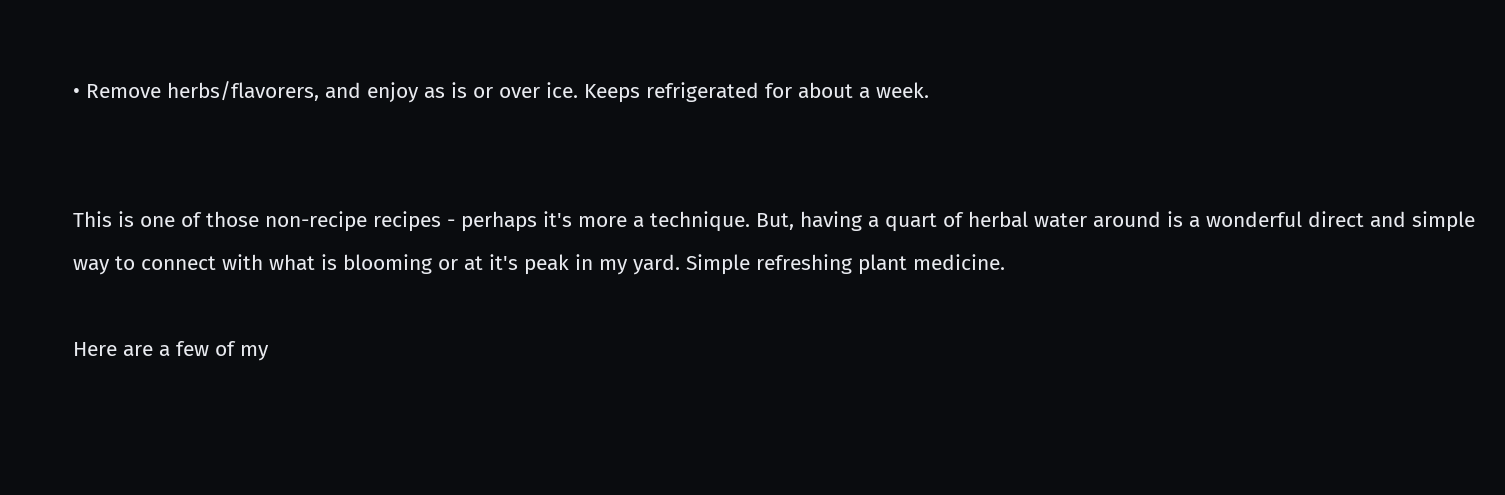• Remove herbs/flavorers, and enjoy as is or over ice. Keeps refrigerated for about a week.


This is one of those non-recipe recipes - perhaps it's more a technique. But, having a quart of herbal water around is a wonderful direct and simple way to connect with what is blooming or at it's peak in my yard. Simple refreshing plant medicine.

Here are a few of my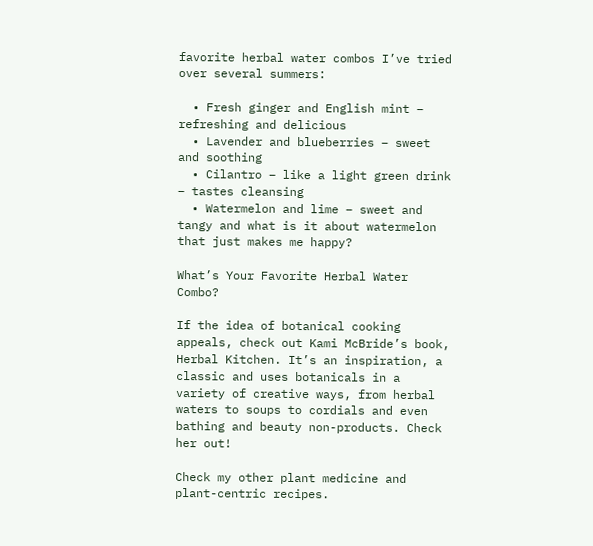favorite herbal water combos I’ve tried over several summers:

  • Fresh ginger and English mint – refreshing and delicious
  • Lavender and blueberries – sweet and soothing
  • Cilantro – like a light green drink – tastes cleansing
  • Watermelon and lime – sweet and tangy and what is it about watermelon that just makes me happy?

What’s Your Favorite Herbal Water Combo?

If the idea of botanical cooking appeals, check out Kami McBride’s book, Herbal Kitchen. It’s an inspiration, a classic and uses botanicals in a variety of creative ways, from herbal waters to soups to cordials and even bathing and beauty non-products. Check her out!

Check my other plant medicine and plant-centric recipes.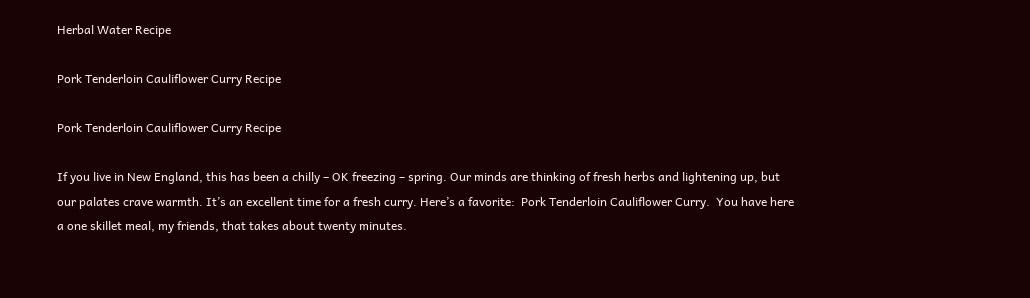Herbal Water Recipe

Pork Tenderloin Cauliflower Curry Recipe

Pork Tenderloin Cauliflower Curry Recipe

If you live in New England, this has been a chilly – OK freezing – spring. Our minds are thinking of fresh herbs and lightening up, but our palates crave warmth. It’s an excellent time for a fresh curry. Here’s a favorite:  Pork Tenderloin Cauliflower Curry.  You have here a one skillet meal, my friends, that takes about twenty minutes.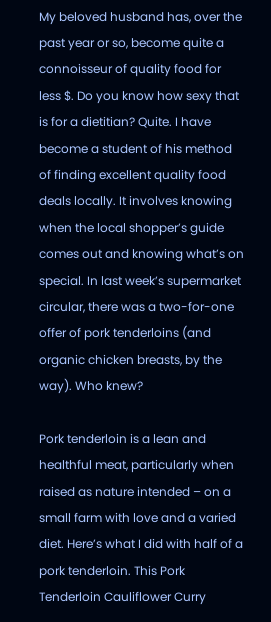My beloved husband has, over the past year or so, become quite a connoisseur of quality food for less $. Do you know how sexy that is for a dietitian? Quite. I have become a student of his method of finding excellent quality food deals locally. It involves knowing when the local shopper’s guide comes out and knowing what’s on special. In last week’s supermarket circular, there was a two-for-one offer of pork tenderloins (and organic chicken breasts, by the way). Who knew?

Pork tenderloin is a lean and healthful meat, particularly when raised as nature intended – on a small farm with love and a varied diet. Here’s what I did with half of a pork tenderloin. This Pork Tenderloin Cauliflower Curry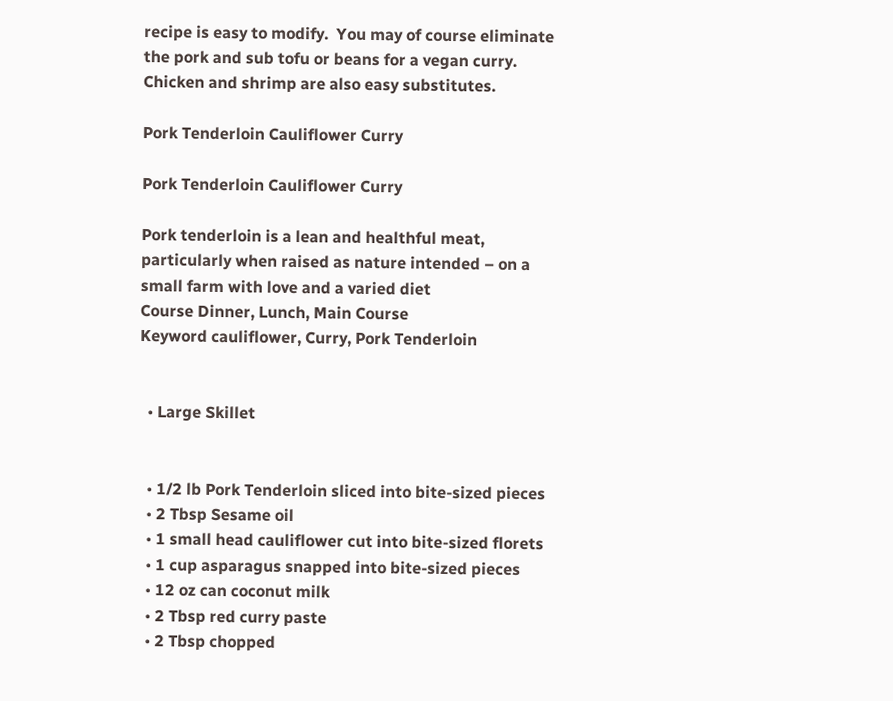recipe is easy to modify.  You may of course eliminate the pork and sub tofu or beans for a vegan curry. Chicken and shrimp are also easy substitutes.

Pork Tenderloin Cauliflower Curry

Pork Tenderloin Cauliflower Curry

Pork tenderloin is a lean and healthful meat, particularly when raised as nature intended – on a small farm with love and a varied diet
Course Dinner, Lunch, Main Course
Keyword cauliflower, Curry, Pork Tenderloin


  • Large Skillet


  • 1/2 lb Pork Tenderloin sliced into bite-sized pieces
  • 2 Tbsp Sesame oil
  • 1 small head cauliflower cut into bite-sized florets
  • 1 cup asparagus snapped into bite-sized pieces
  • 12 oz can coconut milk
  • 2 Tbsp red curry paste
  • 2 Tbsp chopped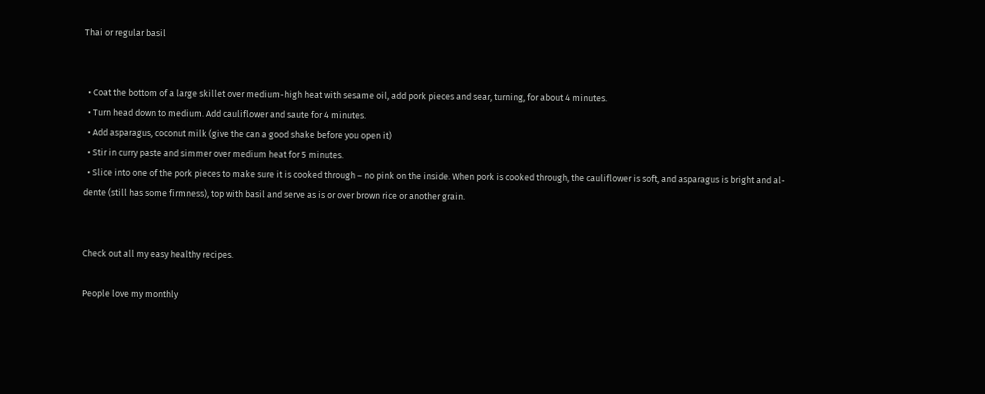Thai or regular basil


  • Coat the bottom of a large skillet over medium-high heat with sesame oil, add pork pieces and sear, turning, for about 4 minutes.
  • Turn head down to medium. Add cauliflower and saute for 4 minutes.
  • Add asparagus, coconut milk (give the can a good shake before you open it)
  • Stir in curry paste and simmer over medium heat for 5 minutes.
  • Slice into one of the pork pieces to make sure it is cooked through – no pink on the inside. When pork is cooked through, the cauliflower is soft, and asparagus is bright and al-dente (still has some firmness), top with basil and serve as is or over brown rice or another grain.


Check out all my easy healthy recipes.

People love my monthly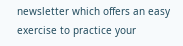newsletter which offers an easy exercise to practice your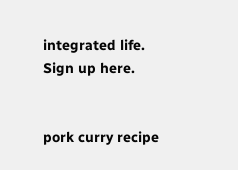integrated life. Sign up here.


pork curry recipe